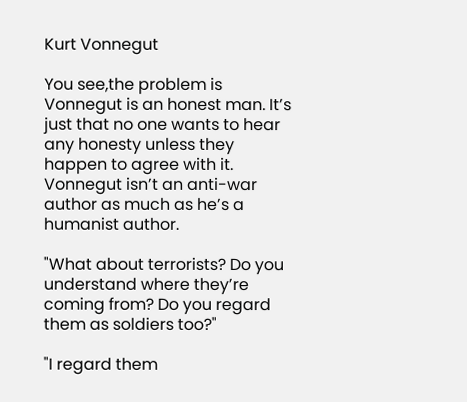Kurt Vonnegut

You see,the problem is Vonnegut is an honest man. It’s just that no one wants to hear any honesty unless they happen to agree with it. Vonnegut isn’t an anti-war author as much as he’s a humanist author.

"What about terrorists? Do you understand where they’re coming from? Do you regard them as soldiers too?"

"I regard them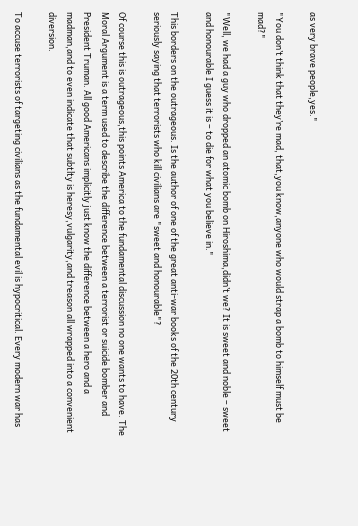as very brave people,yes."

"You don’t think that they’re mad, that,you know,anyone who would strap a bomb to himself must be mad?"

"Well, we had a guy who dropped an atomic bomb on Hiroshima,didn’t we? It is sweet and noble – sweet and honourable I guess it is – to die for what you believe in."

This borders on the outrageous. Is the author of one of the great anti-war books of the 20th century seriously saying that terrorists who kill civilians are "sweet and honourable"?

Of course this is outrageous,this points America to the fundamental discussion no one wants to have. The Moral Argument is a term used to describe the difference between a terrorist or suicide bomber and President Truman. All good Americans implicitly just know the difference between a hero and a madman,and to even indicate that subtlty is heresy,vulgarity,and treason all wrapped into a convenient diversion.

To accuse terrorists of targeting civilians as the fundamental evil is hypocritical. Every modern war has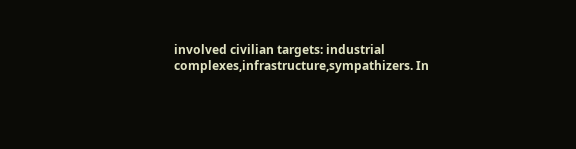involved civilian targets: industrial complexes,infrastructure,sympathizers. In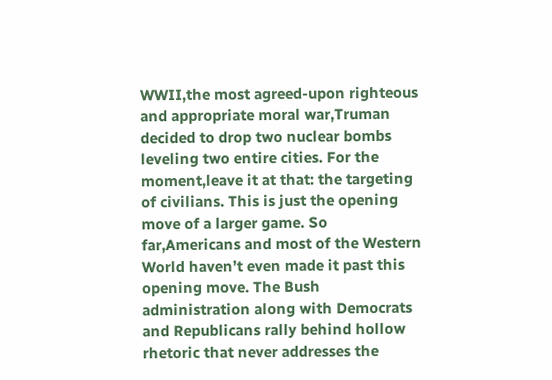WWII,the most agreed-upon righteous and appropriate moral war,Truman decided to drop two nuclear bombs leveling two entire cities. For the moment,leave it at that: the targeting of civilians. This is just the opening move of a larger game. So far,Americans and most of the Western World haven’t even made it past this opening move. The Bush administration along with Democrats and Republicans rally behind hollow rhetoric that never addresses the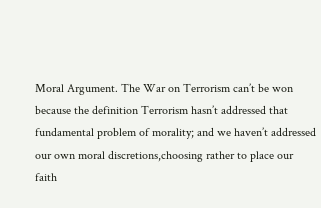Moral Argument. The War on Terrorism can’t be won because the definition Terrorism hasn’t addressed that fundamental problem of morality; and we haven’t addressed our own moral discretions,choosing rather to place our faith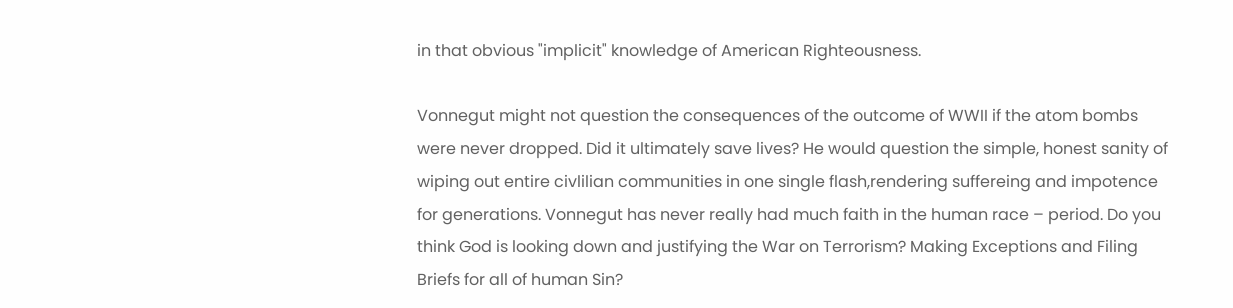in that obvious "implicit" knowledge of American Righteousness.

Vonnegut might not question the consequences of the outcome of WWII if the atom bombs were never dropped. Did it ultimately save lives? He would question the simple, honest sanity of wiping out entire civlilian communities in one single flash,rendering suffereing and impotence for generations. Vonnegut has never really had much faith in the human race – period. Do you think God is looking down and justifying the War on Terrorism? Making Exceptions and Filing Briefs for all of human Sin?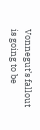Vonnegut’s fallout is going to be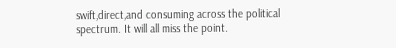swift,direct,and consuming across the political spectrum. It will all miss the point.